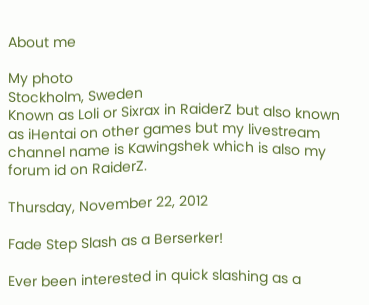About me

My photo
Stockholm, Sweden
Known as Loli or Sixrax in RaiderZ but also known as iHentai on other games but my livestream channel name is Kawingshek which is also my forum id on RaiderZ.

Thursday, November 22, 2012

Fade Step Slash as a Berserker!

Ever been interested in quick slashing as a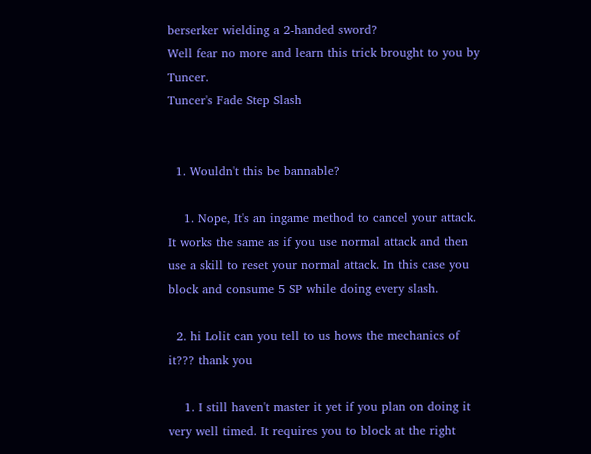berserker wielding a 2-handed sword?
Well fear no more and learn this trick brought to you by Tuncer.
Tuncer's Fade Step Slash


  1. Wouldn't this be bannable?

    1. Nope, It's an ingame method to cancel your attack. It works the same as if you use normal attack and then use a skill to reset your normal attack. In this case you block and consume 5 SP while doing every slash.

  2. hi Lolit can you tell to us hows the mechanics of it??? thank you

    1. I still haven't master it yet if you plan on doing it very well timed. It requires you to block at the right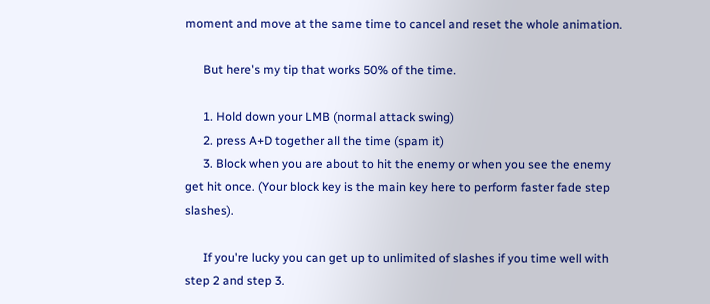moment and move at the same time to cancel and reset the whole animation.

      But here's my tip that works 50% of the time.

      1. Hold down your LMB (normal attack swing)
      2. press A+D together all the time (spam it)
      3. Block when you are about to hit the enemy or when you see the enemy get hit once. (Your block key is the main key here to perform faster fade step slashes).

      If you're lucky you can get up to unlimited of slashes if you time well with step 2 and step 3.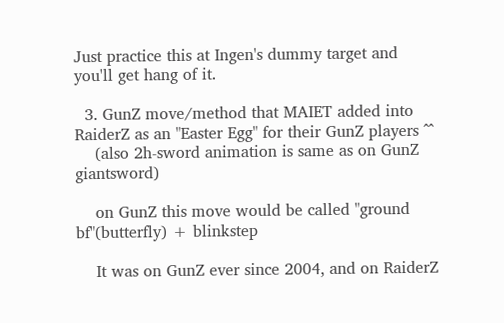Just practice this at Ingen's dummy target and you'll get hang of it.

  3. GunZ move/method that MAIET added into RaiderZ as an "Easter Egg" for their GunZ players ^^
    (also 2h-sword animation is same as on GunZ giantsword)

    on GunZ this move would be called "ground bf"(butterfly) + blinkstep

    It was on GunZ ever since 2004, and on RaiderZ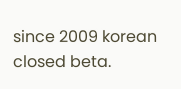since 2009 korean closed beta.